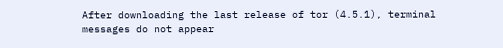After downloading the last release of tor (4.5.1), terminal messages do not appear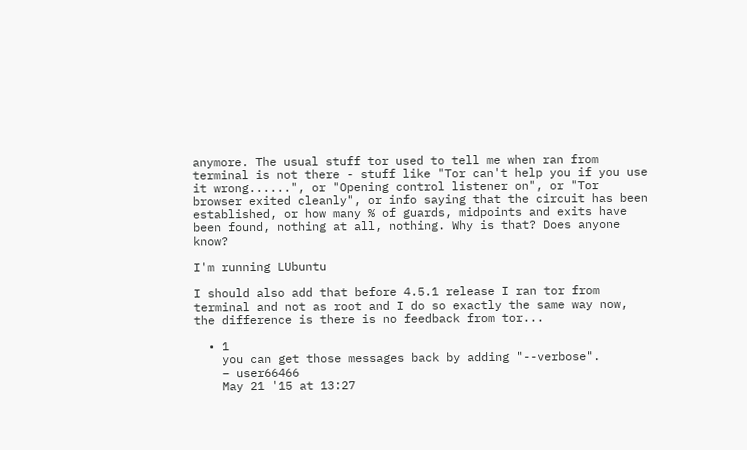anymore. The usual stuff tor used to tell me when ran from terminal is not there - stuff like "Tor can't help you if you use it wrong......", or "Opening control listener on", or "Tor browser exited cleanly", or info saying that the circuit has been established, or how many % of guards, midpoints and exits have been found, nothing at all, nothing. Why is that? Does anyone know?

I'm running LUbuntu

I should also add that before 4.5.1 release I ran tor from terminal and not as root and I do so exactly the same way now, the difference is there is no feedback from tor...

  • 1
    you can get those messages back by adding "--verbose".
    – user66466
    May 21 '15 at 13:27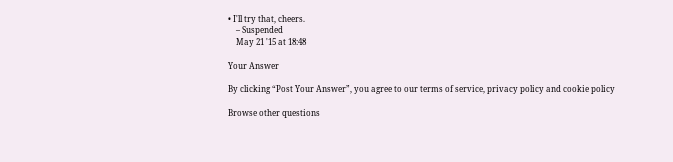• I'll try that, cheers.
    – Suspended
    May 21 '15 at 18:48

Your Answer

By clicking “Post Your Answer”, you agree to our terms of service, privacy policy and cookie policy

Browse other questions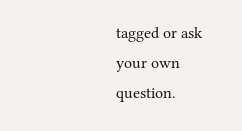tagged or ask your own question.